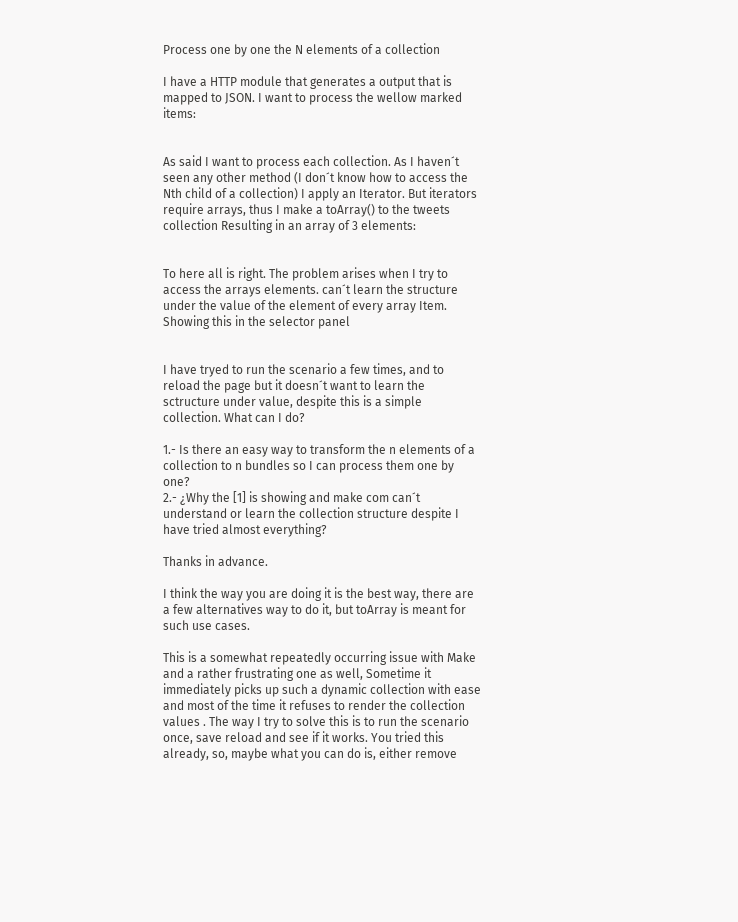Process one by one the N elements of a collection

I have a HTTP module that generates a output that is mapped to JSON. I want to process the wellow marked items:


As said I want to process each collection. As I haven´t seen any other method (I don´t know how to access the Nth child of a collection) I apply an Iterator. But iterators require arrays, thus I make a toArray() to the tweets collection Resulting in an array of 3 elements:


To here all is right. The problem arises when I try to access the arrays elements. can´t learn the structure under the value of the element of every array Item. Showing this in the selector panel


I have tryed to run the scenario a few times, and to reload the page but it doesn´t want to learn the sctructure under value, despite this is a simple collection. What can I do?

1.- Is there an easy way to transform the n elements of a collection to n bundles so I can process them one by one?
2.- ¿Why the [1] is showing and make com can´t understand or learn the collection structure despite I have tried almost everything?

Thanks in advance.

I think the way you are doing it is the best way, there are a few alternatives way to do it, but toArray is meant for such use cases.

This is a somewhat repeatedly occurring issue with Make and a rather frustrating one as well, Sometime it immediately picks up such a dynamic collection with ease and most of the time it refuses to render the collection values . The way I try to solve this is to run the scenario once, save reload and see if it works. You tried this already, so, maybe what you can do is, either remove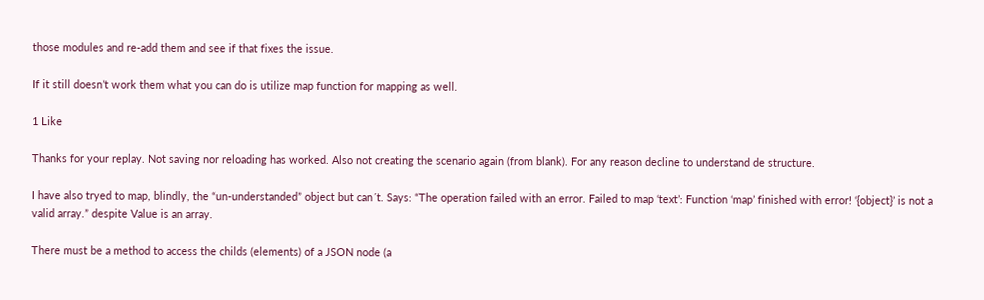those modules and re-add them and see if that fixes the issue.

If it still doesn’t work them what you can do is utilize map function for mapping as well.

1 Like

Thanks for your replay. Not saving nor reloading has worked. Also not creating the scenario again (from blank). For any reason decline to understand de structure.

I have also tryed to map, blindly, the “un-understanded” object but can´t. Says: “The operation failed with an error. Failed to map ‘text’: Function ‘map’ finished with error! ‘{object}’ is not a valid array.” despite Value is an array.

There must be a method to access the childs (elements) of a JSON node (a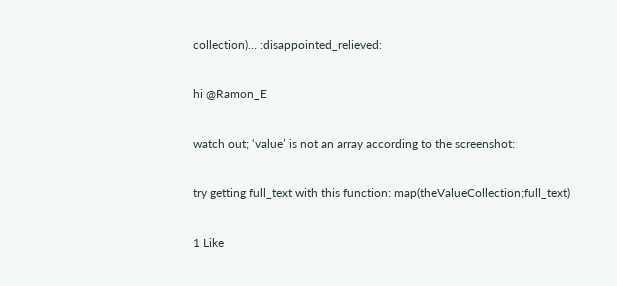collection)… :disappointed_relieved:

hi @Ramon_E

watch out; ‘value’ is not an array according to the screenshot:

try getting full_text with this function: map(theValueCollection;full_text)

1 Like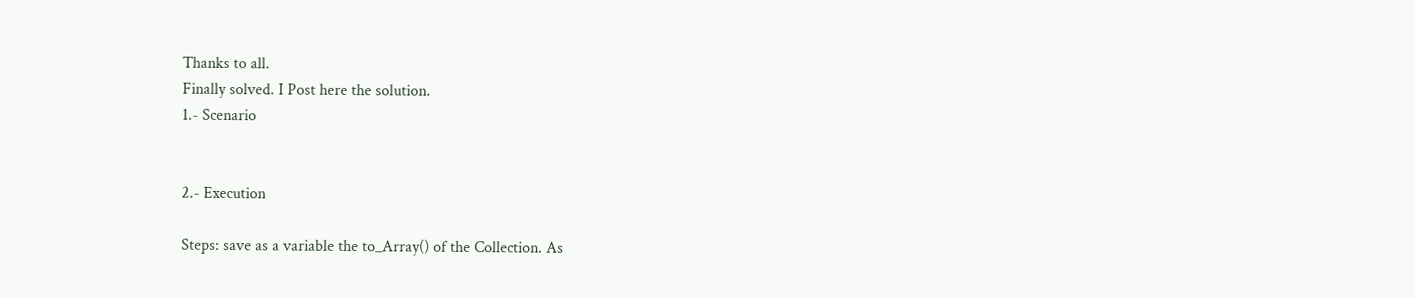Thanks to all.
Finally solved. I Post here the solution.
1.- Scenario


2.- Execution

Steps: save as a variable the to_Array() of the Collection. As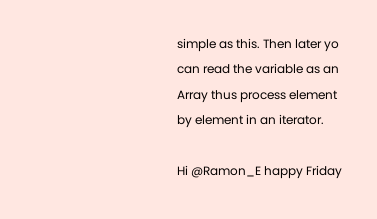simple as this. Then later yo can read the variable as an Array thus process element by element in an iterator.

Hi @Ramon_E happy Friday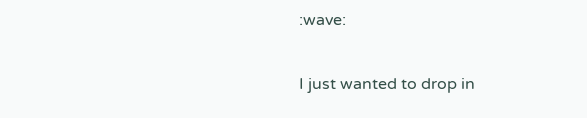:wave:

I just wanted to drop in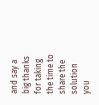and say a big thanks for taking the time to share the solution you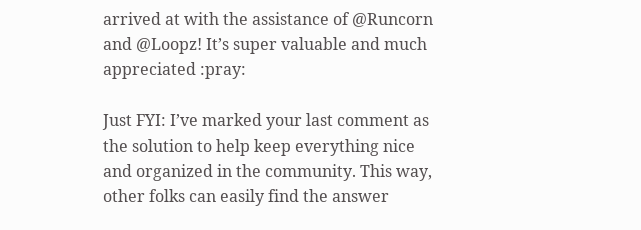arrived at with the assistance of @Runcorn and @Loopz! It’s super valuable and much appreciated :pray:

Just FYI: I’ve marked your last comment as the solution to help keep everything nice and organized in the community. This way, other folks can easily find the answer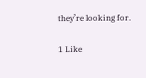they’re looking for.

1 Like